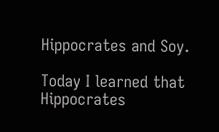Hippocrates and Soy.

Today I learned that Hippocrates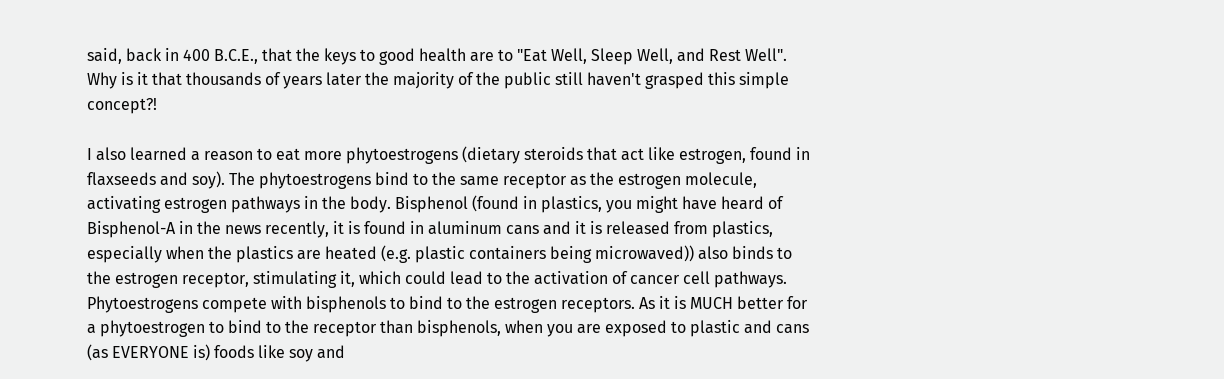said, back in 400 B.C.E., that the keys to good health are to "Eat Well, Sleep Well, and Rest Well". Why is it that thousands of years later the majority of the public still haven't grasped this simple concept?!

I also learned a reason to eat more phytoestrogens (dietary steroids that act like estrogen, found in flaxseeds and soy). The phytoestrogens bind to the same receptor as the estrogen molecule, activating estrogen pathways in the body. Bisphenol (found in plastics, you might have heard of Bisphenol-A in the news recently, it is found in aluminum cans and it is released from plastics, especially when the plastics are heated (e.g. plastic containers being microwaved)) also binds to the estrogen receptor, stimulating it, which could lead to the activation of cancer cell pathways. Phytoestrogens compete with bisphenols to bind to the estrogen receptors. As it is MUCH better for a phytoestrogen to bind to the receptor than bisphenols, when you are exposed to plastic and cans (as EVERYONE is) foods like soy and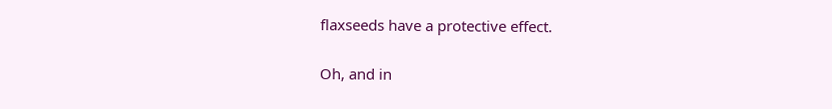flaxseeds have a protective effect.

Oh, and in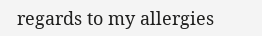regards to my allergies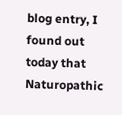blog entry, I found out today that Naturopathic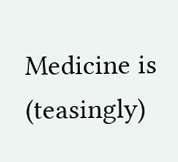Medicine is (teasingly)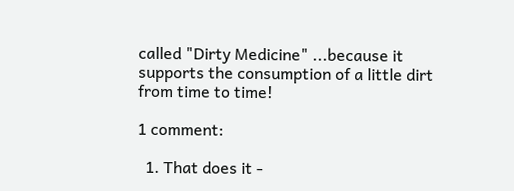called "Dirty Medicine" ...because it supports the consumption of a little dirt from time to time!

1 comment:

  1. That does it -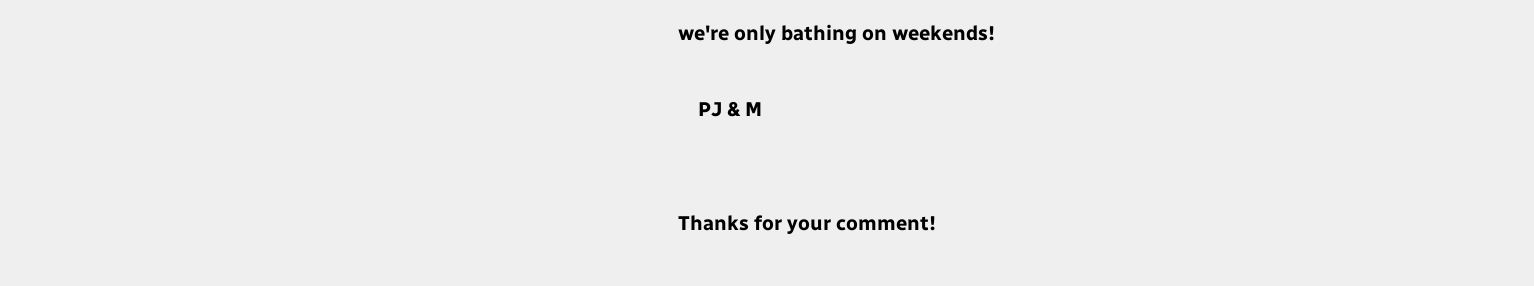we're only bathing on weekends!

    PJ & M


Thanks for your comment!